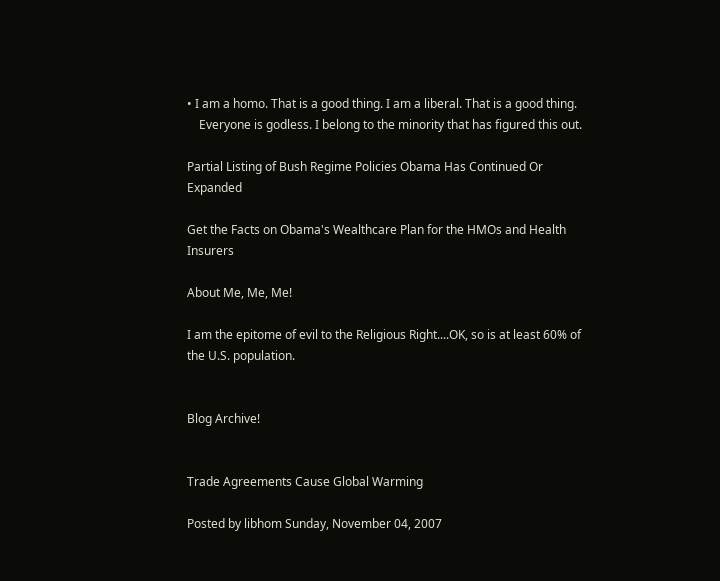• I am a homo. That is a good thing. I am a liberal. That is a good thing.
    Everyone is godless. I belong to the minority that has figured this out.

Partial Listing of Bush Regime Policies Obama Has Continued Or Expanded

Get the Facts on Obama's Wealthcare Plan for the HMOs and Health Insurers

About Me, Me, Me!

I am the epitome of evil to the Religious Right....OK, so is at least 60% of the U.S. population.


Blog Archive!


Trade Agreements Cause Global Warming

Posted by libhom Sunday, November 04, 2007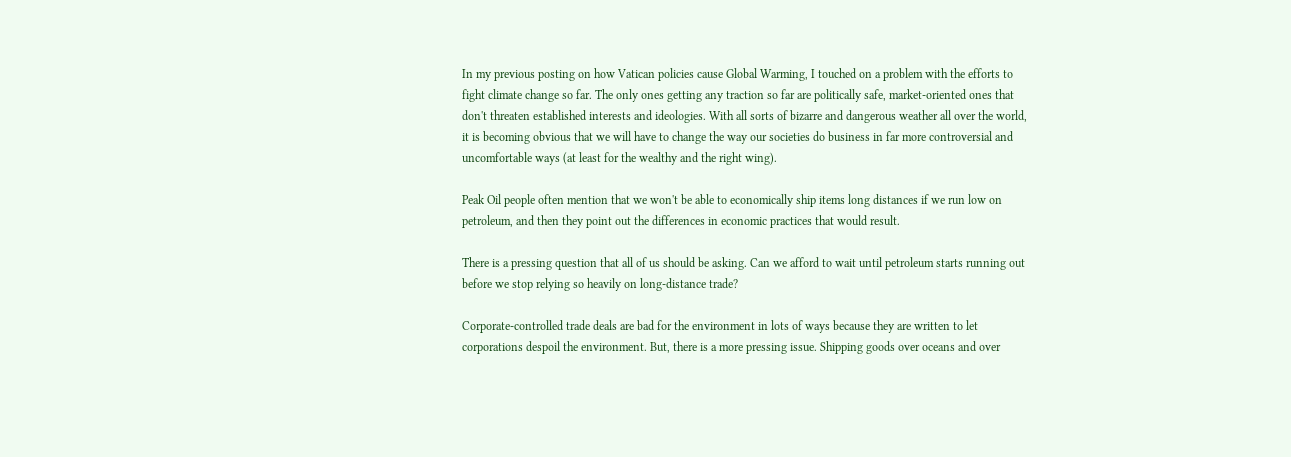In my previous posting on how Vatican policies cause Global Warming, I touched on a problem with the efforts to fight climate change so far. The only ones getting any traction so far are politically safe, market-oriented ones that don't threaten established interests and ideologies. With all sorts of bizarre and dangerous weather all over the world, it is becoming obvious that we will have to change the way our societies do business in far more controversial and uncomfortable ways (at least for the wealthy and the right wing).

Peak Oil people often mention that we won't be able to economically ship items long distances if we run low on petroleum, and then they point out the differences in economic practices that would result.

There is a pressing question that all of us should be asking. Can we afford to wait until petroleum starts running out before we stop relying so heavily on long-distance trade?

Corporate-controlled trade deals are bad for the environment in lots of ways because they are written to let corporations despoil the environment. But, there is a more pressing issue. Shipping goods over oceans and over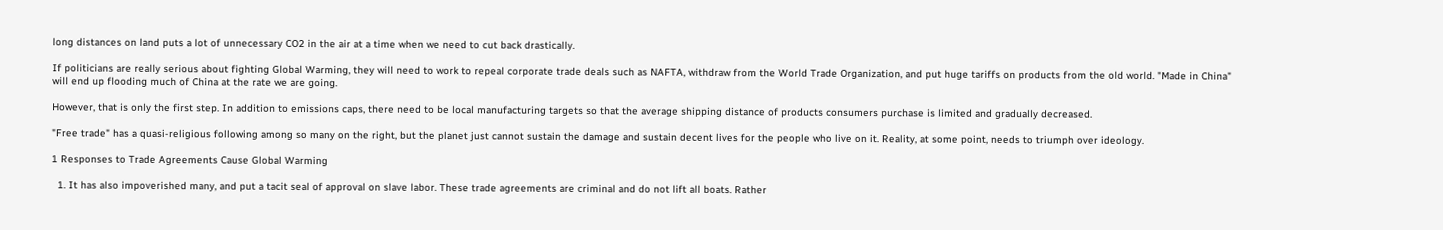long distances on land puts a lot of unnecessary CO2 in the air at a time when we need to cut back drastically.

If politicians are really serious about fighting Global Warming, they will need to work to repeal corporate trade deals such as NAFTA, withdraw from the World Trade Organization, and put huge tariffs on products from the old world. "Made in China" will end up flooding much of China at the rate we are going.

However, that is only the first step. In addition to emissions caps, there need to be local manufacturing targets so that the average shipping distance of products consumers purchase is limited and gradually decreased.

"Free trade" has a quasi-religious following among so many on the right, but the planet just cannot sustain the damage and sustain decent lives for the people who live on it. Reality, at some point, needs to triumph over ideology.

1 Responses to Trade Agreements Cause Global Warming

  1. It has also impoverished many, and put a tacit seal of approval on slave labor. These trade agreements are criminal and do not lift all boats. Rather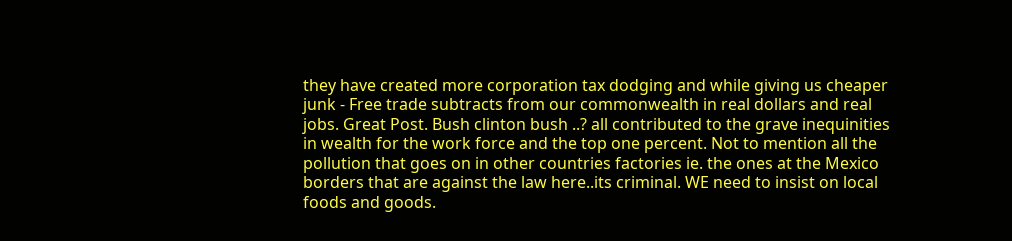they have created more corporation tax dodging and while giving us cheaper junk - Free trade subtracts from our commonwealth in real dollars and real jobs. Great Post. Bush clinton bush ..? all contributed to the grave inequinities in wealth for the work force and the top one percent. Not to mention all the pollution that goes on in other countries factories ie. the ones at the Mexico borders that are against the law here..its criminal. WE need to insist on local foods and goods.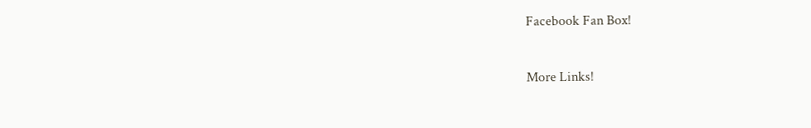Facebook Fan Box!

More Links!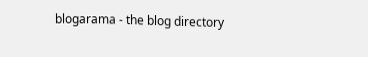blogarama - the blog directory